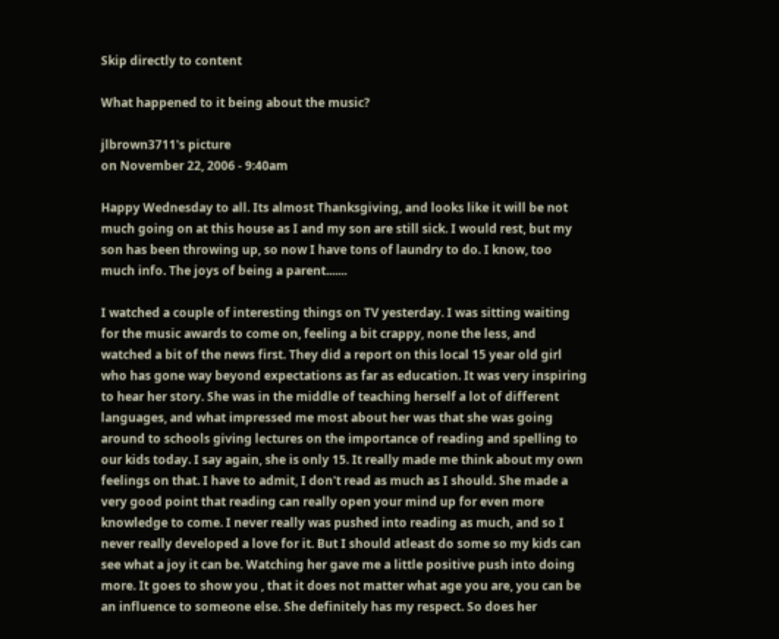Skip directly to content

What happened to it being about the music?

jlbrown3711's picture
on November 22, 2006 - 9:40am

Happy Wednesday to all. Its almost Thanksgiving, and looks like it will be not much going on at this house as I and my son are still sick. I would rest, but my son has been throwing up, so now I have tons of laundry to do. I know, too much info. The joys of being a parent.......

I watched a couple of interesting things on TV yesterday. I was sitting waiting for the music awards to come on, feeling a bit crappy, none the less, and watched a bit of the news first. They did a report on this local 15 year old girl who has gone way beyond expectations as far as education. It was very inspiring to hear her story. She was in the middle of teaching herself a lot of different languages, and what impressed me most about her was that she was going around to schools giving lectures on the importance of reading and spelling to our kids today. I say again, she is only 15. It really made me think about my own feelings on that. I have to admit, I don't read as much as I should. She made a very good point that reading can really open your mind up for even more knowledge to come. I never really was pushed into reading as much, and so I never really developed a love for it. But I should atleast do some so my kids can see what a joy it can be. Watching her gave me a little positive push into doing more. It goes to show you , that it does not matter what age you are, you can be an influence to someone else. She definitely has my respect. So does her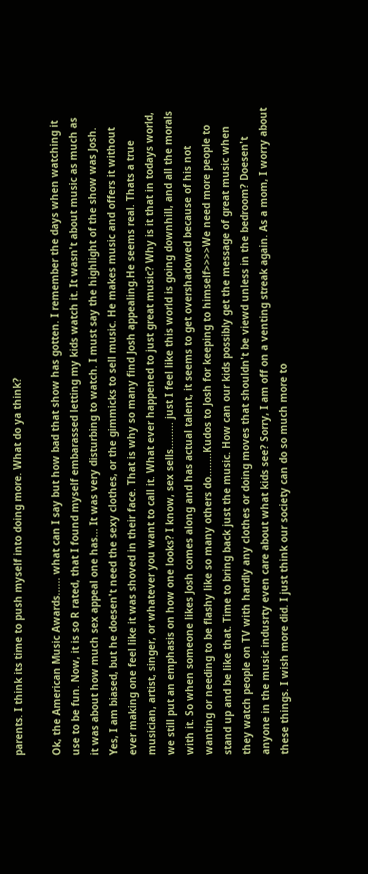parents. I think its time to push myself into doing more. What do ya think?

Ok, the American Music Awards...... what can I say but how bad that show has gotten. I remember the days when watching it use to be fun. Now, it is so R rated, that I found myself embarassed letting my kids watch it. It wasn't about music as much as it was about how much sex appeal one has... It was very disturbing to watch. I must say the highlight of the show was Josh. Yes, I am biased, but he doesen't need the sexy clothes, or the gimmicks to sell music. He makes music and offers it without ever making one feel like it was shoved in their face. That is why so many find Josh appealing.He seems real. Thats a true musician, artist, singer, or whatever you want to call it. What ever happened to just great music? Why is it that in todays world, we still put an emphasis on how one looks? I know, sex sells......... just I feel like this world is going downhill, and all the morals with it. So when someone likes Josh comes along and has actual talent, it seems to get overshadowed because of his not wanting or needing to be flashy like so many others do........Kudos to Josh for keeping to himself>>>>We need more people to stand up and be like that. Time to bring back just the music. How can our kids possibly get the message of great music when they watch people on TV with hardly any clothes or doing moves that shouldn't be viewd unless in the bedroom? Doesen't anyone in the music indusrty even care about what kids see? Sorry, I am off on a venting streak again. As a mom, I worry about these things. I wish more did. I just think our society can do so much more to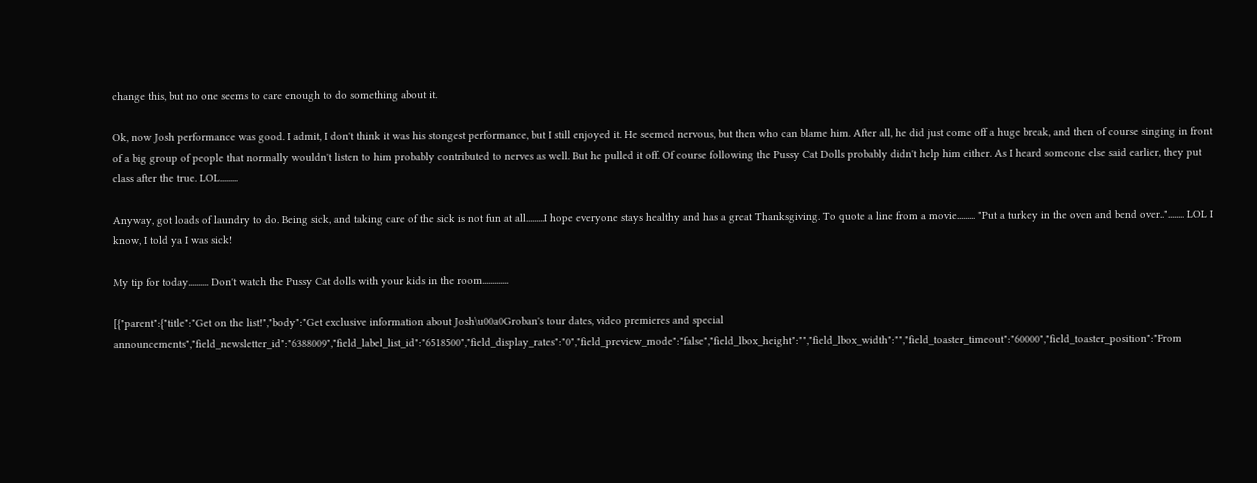change this, but no one seems to care enough to do something about it.

Ok, now Josh performance was good. I admit, I don't think it was his stongest performance, but I still enjoyed it. He seemed nervous, but then who can blame him. After all, he did just come off a huge break, and then of course singing in front of a big group of people that normally wouldn't listen to him probably contributed to nerves as well. But he pulled it off. Of course following the Pussy Cat Dolls probably didn't help him either. As I heard someone else said earlier, they put class after the true. LOL.........

Anyway, got loads of laundry to do. Being sick, and taking care of the sick is not fun at all.........I hope everyone stays healthy and has a great Thanksgiving. To quote a line from a movie......... "Put a turkey in the oven and bend over.."........ LOL I know, I told ya I was sick!

My tip for today.......... Don't watch the Pussy Cat dolls with your kids in the room.............

[{"parent":{"title":"Get on the list!","body":"Get exclusive information about Josh\u00a0Groban's tour dates, video premieres and special announcements","field_newsletter_id":"6388009","field_label_list_id":"6518500","field_display_rates":"0","field_preview_mode":"false","field_lbox_height":"","field_lbox_width":"","field_toaster_timeout":"60000","field_toaster_position":"From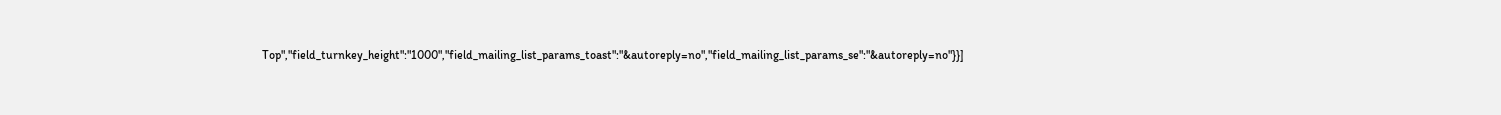Top","field_turnkey_height":"1000","field_mailing_list_params_toast":"&autoreply=no","field_mailing_list_params_se":"&autoreply=no"}}]